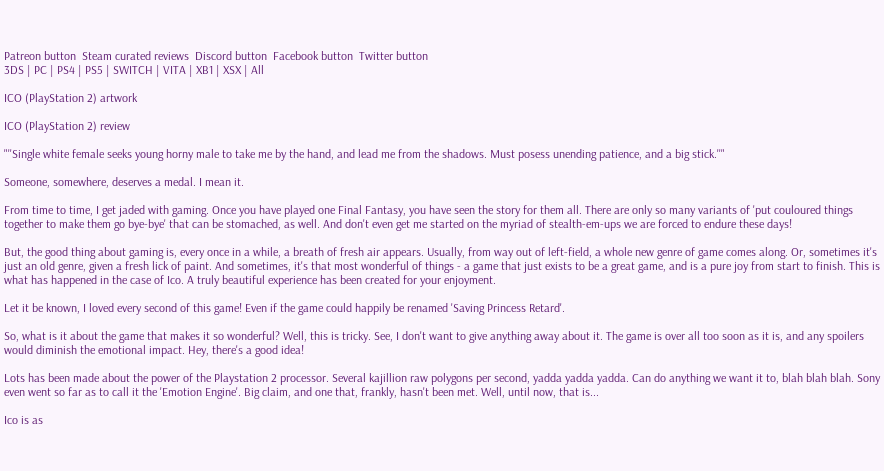Patreon button  Steam curated reviews  Discord button  Facebook button  Twitter button
3DS | PC | PS4 | PS5 | SWITCH | VITA | XB1 | XSX | All

ICO (PlayStation 2) artwork

ICO (PlayStation 2) review

"''Single white female seeks young horny male to take me by the hand, and lead me from the shadows. Must posess unending patience, and a big stick.''"

Someone, somewhere, deserves a medal. I mean it.

From time to time, I get jaded with gaming. Once you have played one Final Fantasy, you have seen the story for them all. There are only so many variants of 'put couloured things together to make them go bye-bye' that can be stomached, as well. And don't even get me started on the myriad of stealth-em-ups we are forced to endure these days!

But, the good thing about gaming is, every once in a while, a breath of fresh air appears. Usually, from way out of left-field, a whole new genre of game comes along. Or, sometimes it's just an old genre, given a fresh lick of paint. And sometimes, it's that most wonderful of things - a game that just exists to be a great game, and is a pure joy from start to finish. This is what has happened in the case of Ico. A truly beautiful experience has been created for your enjoyment.

Let it be known, I loved every second of this game! Even if the game could happily be renamed 'Saving Princess Retard'.

So, what is it about the game that makes it so wonderful? Well, this is tricky. See, I don't want to give anything away about it. The game is over all too soon as it is, and any spoilers would diminish the emotional impact. Hey, there's a good idea!

Lots has been made about the power of the Playstation 2 processor. Several kajillion raw polygons per second, yadda yadda yadda. Can do anything we want it to, blah blah blah. Sony even went so far as to call it the 'Emotion Engine'. Big claim, and one that, frankly, hasn't been met. Well, until now, that is...

Ico is as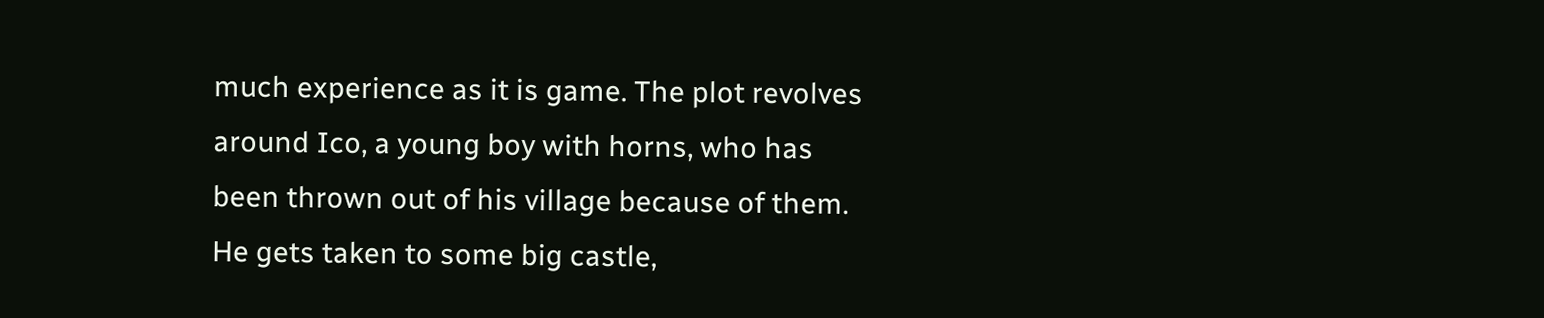much experience as it is game. The plot revolves around Ico, a young boy with horns, who has been thrown out of his village because of them. He gets taken to some big castle,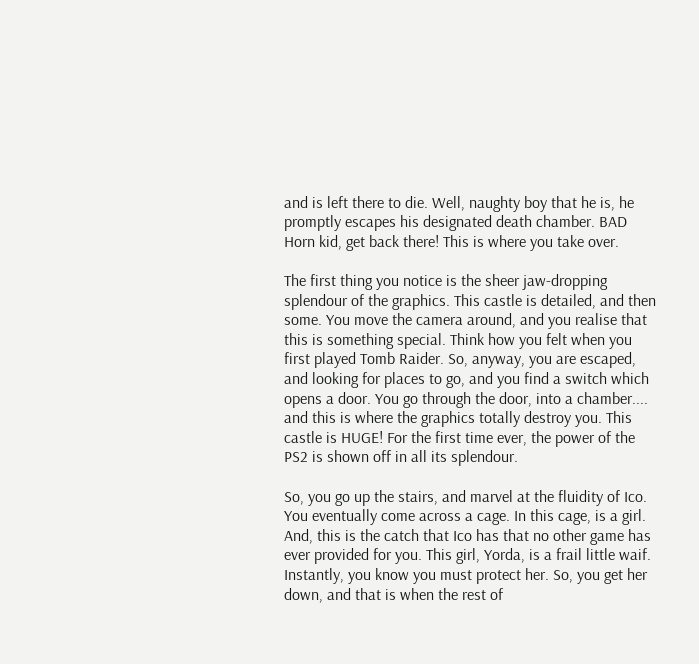and is left there to die. Well, naughty boy that he is, he promptly escapes his designated death chamber. BAD Horn kid, get back there! This is where you take over.

The first thing you notice is the sheer jaw-dropping splendour of the graphics. This castle is detailed, and then some. You move the camera around, and you realise that this is something special. Think how you felt when you first played Tomb Raider. So, anyway, you are escaped, and looking for places to go, and you find a switch which opens a door. You go through the door, into a chamber.... and this is where the graphics totally destroy you. This castle is HUGE! For the first time ever, the power of the PS2 is shown off in all its splendour.

So, you go up the stairs, and marvel at the fluidity of Ico. You eventually come across a cage. In this cage, is a girl. And, this is the catch that Ico has that no other game has ever provided for you. This girl, Yorda, is a frail little waif. Instantly, you know you must protect her. So, you get her down, and that is when the rest of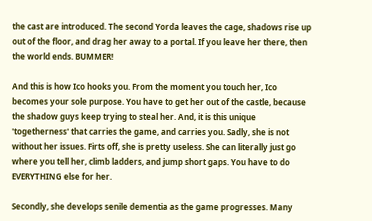the cast are introduced. The second Yorda leaves the cage, shadows rise up out of the floor, and drag her away to a portal. If you leave her there, then the world ends. BUMMER!

And this is how Ico hooks you. From the moment you touch her, Ico becomes your sole purpose. You have to get her out of the castle, because the shadow guys keep trying to steal her. And, it is this unique 'togetherness' that carries the game, and carries you. Sadly, she is not without her issues. Firts off, she is pretty useless. She can literally just go where you tell her, climb ladders, and jump short gaps. You have to do EVERYTHING else for her.

Secondly, she develops senile dementia as the game progresses. Many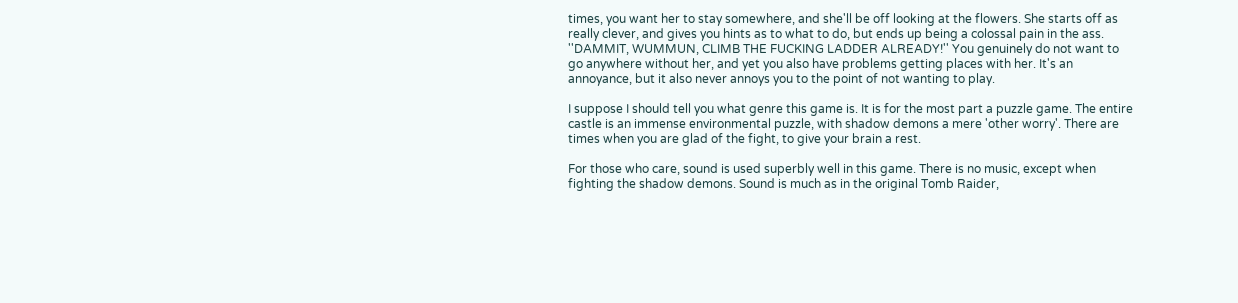times, you want her to stay somewhere, and she'll be off looking at the flowers. She starts off as really clever, and gives you hints as to what to do, but ends up being a colossal pain in the ass. ''DAMMIT, WUMMUN, CLIMB THE FUCKING LADDER ALREADY!'' You genuinely do not want to go anywhere without her, and yet you also have problems getting places with her. It's an annoyance, but it also never annoys you to the point of not wanting to play.

I suppose I should tell you what genre this game is. It is for the most part a puzzle game. The entire castle is an immense environmental puzzle, with shadow demons a mere 'other worry'. There are times when you are glad of the fight, to give your brain a rest.

For those who care, sound is used superbly well in this game. There is no music, except when fighting the shadow demons. Sound is much as in the original Tomb Raider,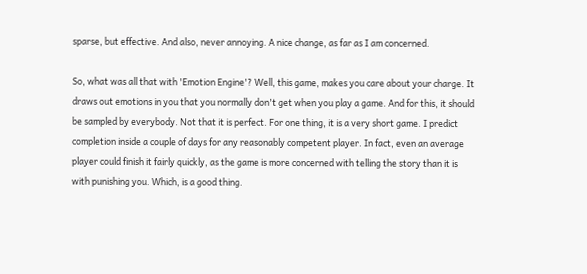sparse, but effective. And also, never annoying. A nice change, as far as I am concerned.

So, what was all that with 'Emotion Engine'? Well, this game, makes you care about your charge. It draws out emotions in you that you normally don't get when you play a game. And for this, it should be sampled by everybody. Not that it is perfect. For one thing, it is a very short game. I predict completion inside a couple of days for any reasonably competent player. In fact, even an average player could finish it fairly quickly, as the game is more concerned with telling the story than it is with punishing you. Which, is a good thing.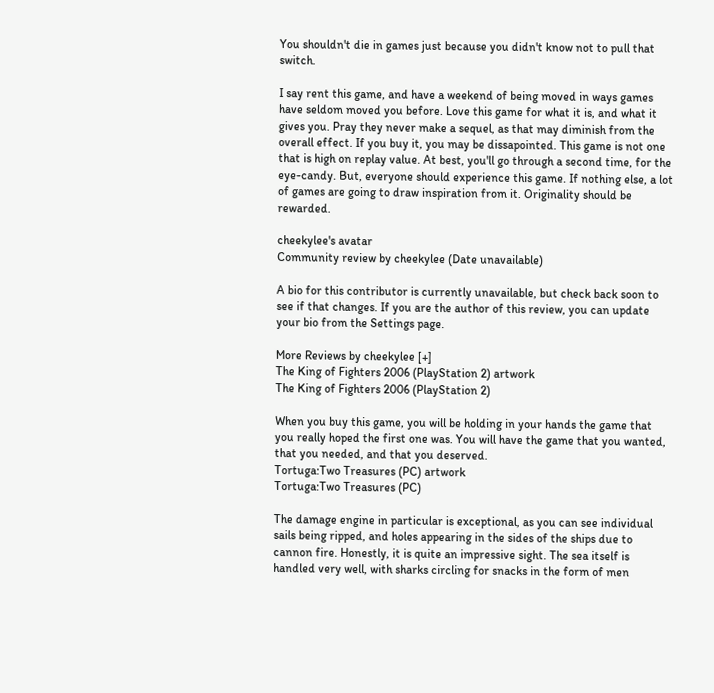You shouldn't die in games just because you didn't know not to pull that switch.

I say rent this game, and have a weekend of being moved in ways games have seldom moved you before. Love this game for what it is, and what it gives you. Pray they never make a sequel, as that may diminish from the overall effect. If you buy it, you may be dissapointed. This game is not one that is high on replay value. At best, you'll go through a second time, for the eye-candy. But, everyone should experience this game. If nothing else, a lot of games are going to draw inspiration from it. Originality should be rewarded.

cheekylee's avatar
Community review by cheekylee (Date unavailable)

A bio for this contributor is currently unavailable, but check back soon to see if that changes. If you are the author of this review, you can update your bio from the Settings page.

More Reviews by cheekylee [+]
The King of Fighters 2006 (PlayStation 2) artwork
The King of Fighters 2006 (PlayStation 2)

When you buy this game, you will be holding in your hands the game that you really hoped the first one was. You will have the game that you wanted, that you needed, and that you deserved.
Tortuga:Two Treasures (PC) artwork
Tortuga:Two Treasures (PC)

The damage engine in particular is exceptional, as you can see individual sails being ripped, and holes appearing in the sides of the ships due to cannon fire. Honestly, it is quite an impressive sight. The sea itself is handled very well, with sharks circling for snacks in the form of men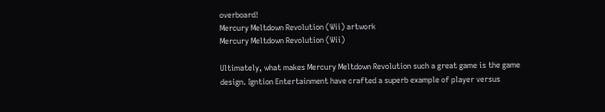overboard!
Mercury Meltdown Revolution (Wii) artwork
Mercury Meltdown Revolution (Wii)

Ultimately, what makes Mercury Meltdown Revolution such a great game is the game design. Igntion Entertainment have crafted a superb example of player versus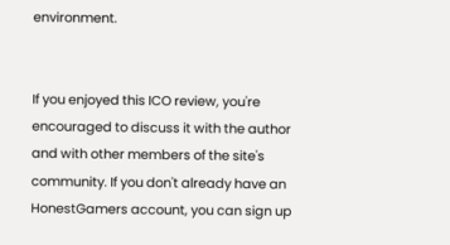environment.


If you enjoyed this ICO review, you're encouraged to discuss it with the author and with other members of the site's community. If you don't already have an HonestGamers account, you can sign up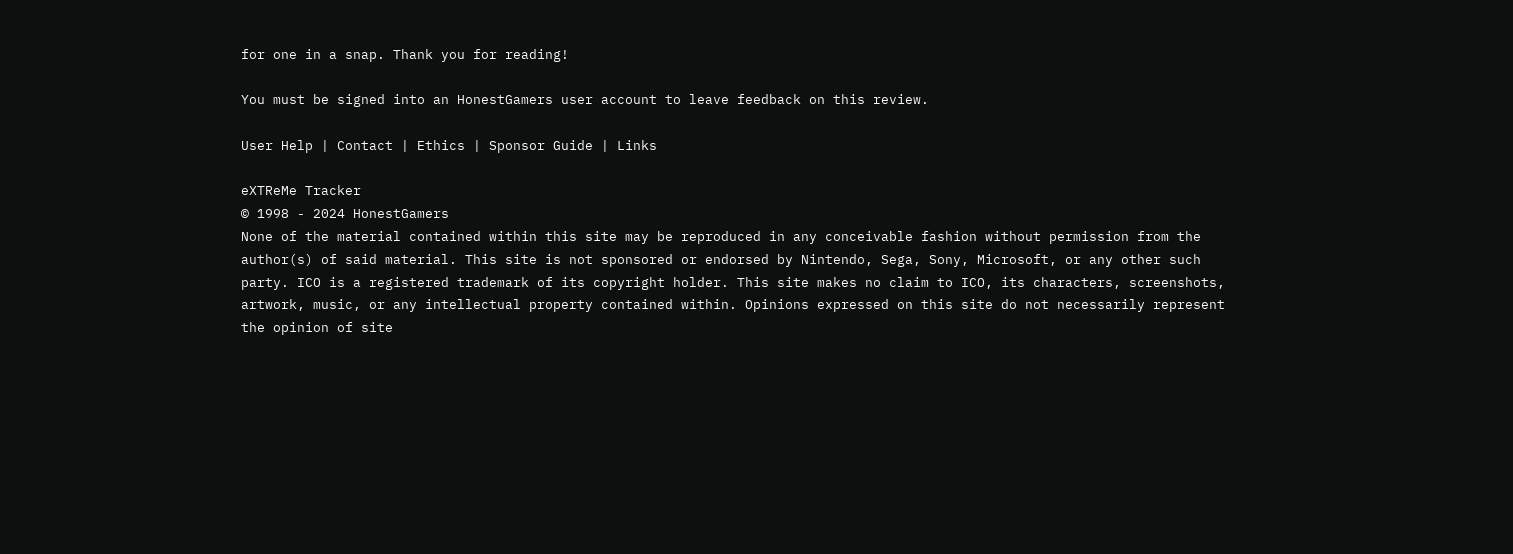for one in a snap. Thank you for reading!

You must be signed into an HonestGamers user account to leave feedback on this review.

User Help | Contact | Ethics | Sponsor Guide | Links

eXTReMe Tracker
© 1998 - 2024 HonestGamers
None of the material contained within this site may be reproduced in any conceivable fashion without permission from the author(s) of said material. This site is not sponsored or endorsed by Nintendo, Sega, Sony, Microsoft, or any other such party. ICO is a registered trademark of its copyright holder. This site makes no claim to ICO, its characters, screenshots, artwork, music, or any intellectual property contained within. Opinions expressed on this site do not necessarily represent the opinion of site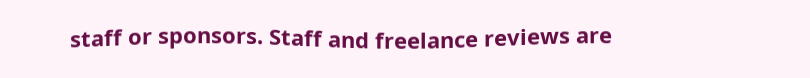staff or sponsors. Staff and freelance reviews are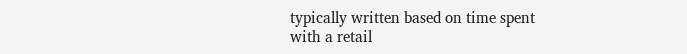typically written based on time spent with a retail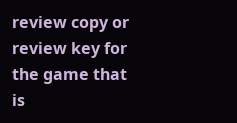review copy or review key for the game that is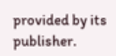provided by its publisher.